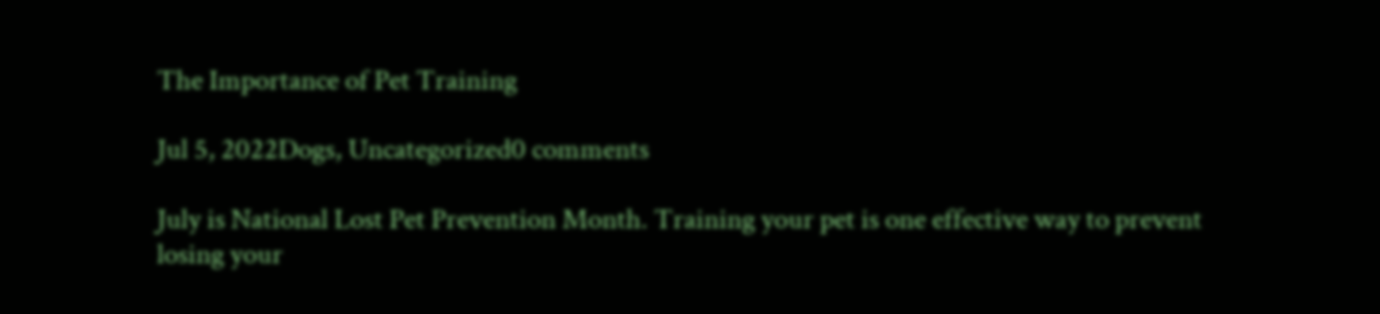The Importance of Pet Training

Jul 5, 2022Dogs, Uncategorized0 comments

July is National Lost Pet Prevention Month. Training your pet is one effective way to prevent losing your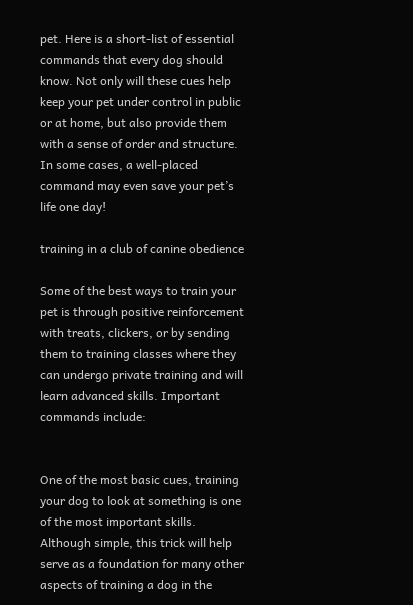pet. Here is a short-list of essential commands that every dog should know. Not only will these cues help keep your pet under control in public or at home, but also provide them with a sense of order and structure. In some cases, a well-placed command may even save your pet’s life one day!

training in a club of canine obedience

Some of the best ways to train your pet is through positive reinforcement with treats, clickers, or by sending them to training classes where they can undergo private training and will learn advanced skills. Important commands include:


One of the most basic cues, training your dog to look at something is one of the most important skills. Although simple, this trick will help serve as a foundation for many other aspects of training a dog in the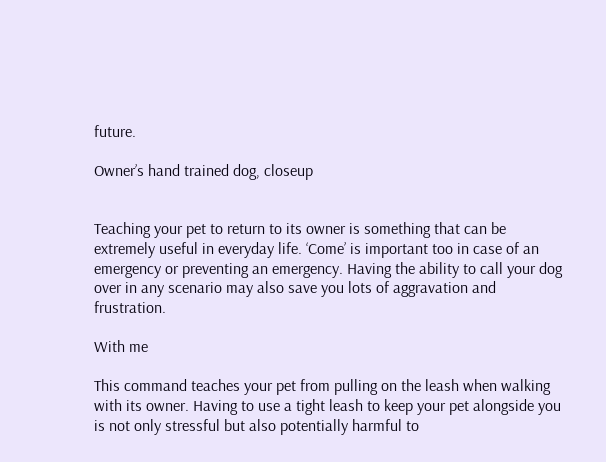future.

Owner’s hand trained dog, closeup


Teaching your pet to return to its owner is something that can be extremely useful in everyday life. ‘Come’ is important too in case of an emergency or preventing an emergency. Having the ability to call your dog over in any scenario may also save you lots of aggravation and frustration.

With me

This command teaches your pet from pulling on the leash when walking with its owner. Having to use a tight leash to keep your pet alongside you is not only stressful but also potentially harmful to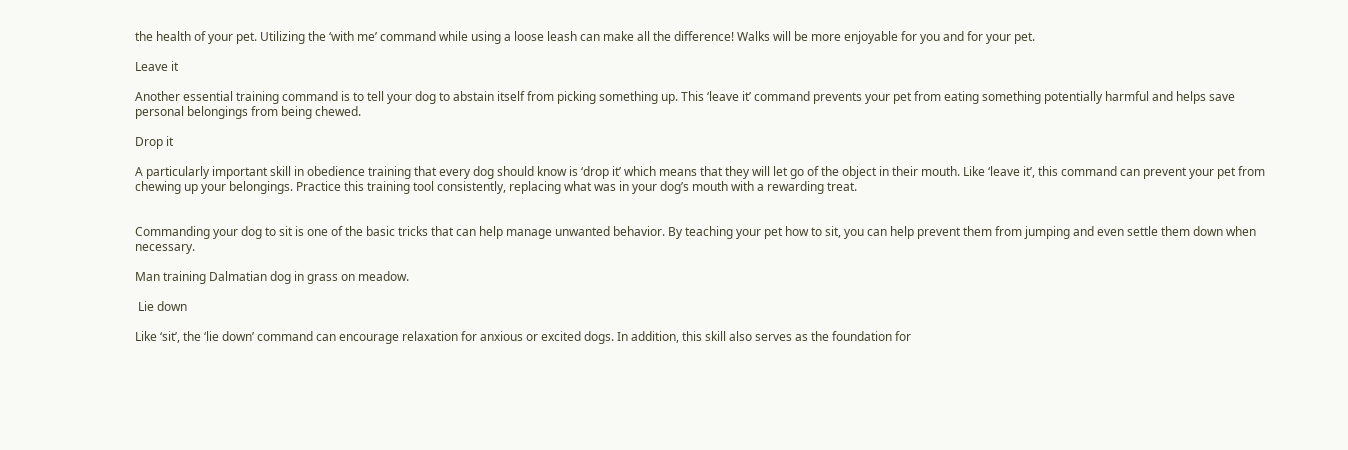the health of your pet. Utilizing the ‘with me’ command while using a loose leash can make all the difference! Walks will be more enjoyable for you and for your pet.

Leave it

Another essential training command is to tell your dog to abstain itself from picking something up. This ‘leave it’ command prevents your pet from eating something potentially harmful and helps save personal belongings from being chewed.

Drop it

A particularly important skill in obedience training that every dog should know is ‘drop it’ which means that they will let go of the object in their mouth. Like ‘leave it’, this command can prevent your pet from chewing up your belongings. Practice this training tool consistently, replacing what was in your dog’s mouth with a rewarding treat.


Commanding your dog to sit is one of the basic tricks that can help manage unwanted behavior. By teaching your pet how to sit, you can help prevent them from jumping and even settle them down when necessary.

Man training Dalmatian dog in grass on meadow.

 Lie down

Like ‘sit’, the ‘lie down’ command can encourage relaxation for anxious or excited dogs. In addition, this skill also serves as the foundation for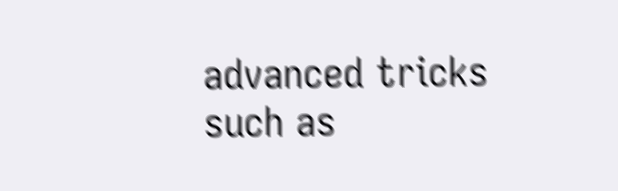advanced tricks such as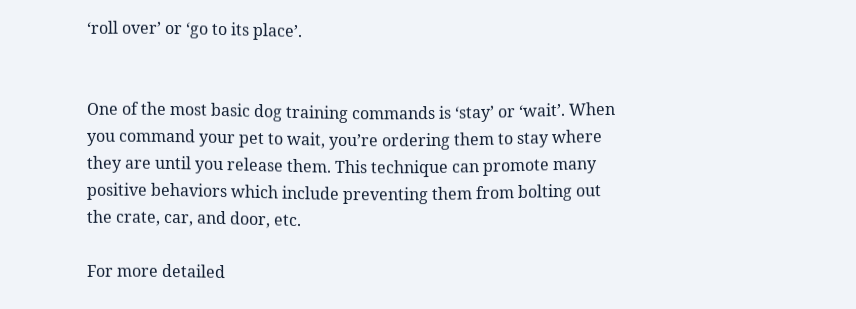‘roll over’ or ‘go to its place’.


One of the most basic dog training commands is ‘stay’ or ‘wait’. When you command your pet to wait, you’re ordering them to stay where they are until you release them. This technique can promote many positive behaviors which include preventing them from bolting out the crate, car, and door, etc.

For more detailed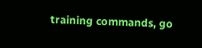training commands, go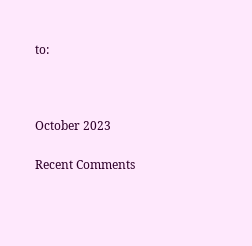to:



October 2023

Recent Comments